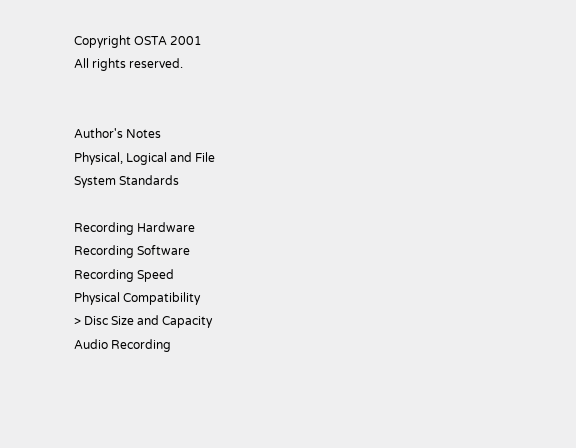Copyright OSTA 2001
All rights reserved.


Author's Notes
Physical, Logical and File
System Standards

Recording Hardware
Recording Software
Recording Speed
Physical Compatibility
> Disc Size and Capacity
Audio Recording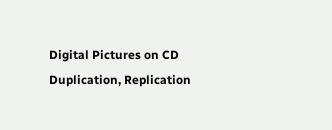Digital Pictures on CD
Duplication, Replication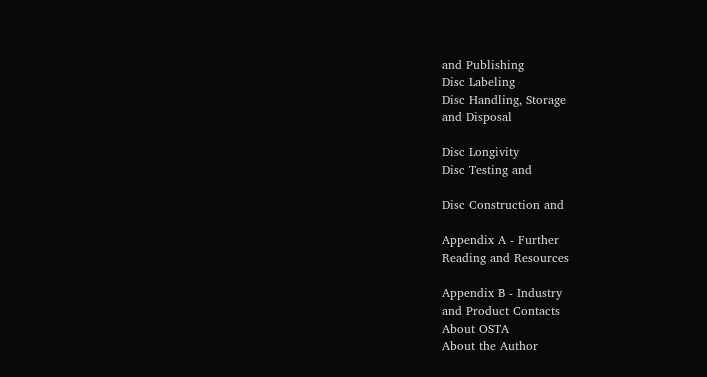and Publishing
Disc Labeling
Disc Handling, Storage
and Disposal

Disc Longivity
Disc Testing and

Disc Construction and

Appendix A - Further
Reading and Resources

Appendix B - Industry
and Product Contacts
About OSTA
About the Author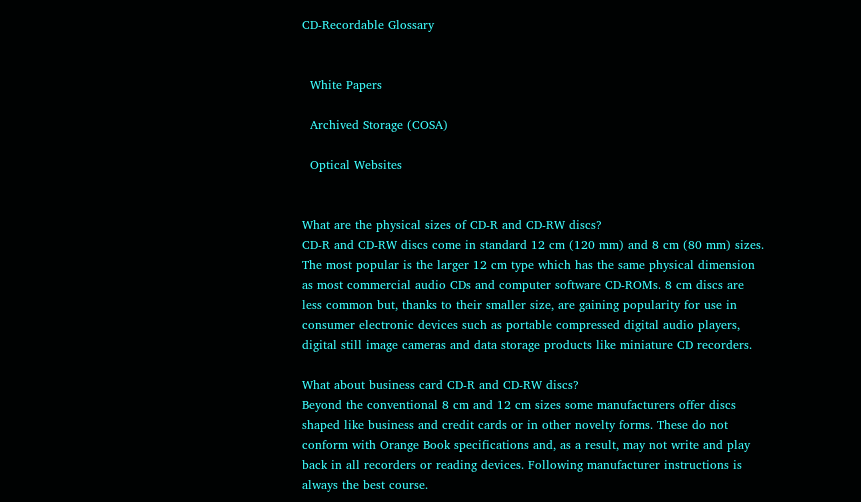CD-Recordable Glossary


  White Papers

  Archived Storage (COSA)

  Optical Websites


What are the physical sizes of CD-R and CD-RW discs?
CD-R and CD-RW discs come in standard 12 cm (120 mm) and 8 cm (80 mm) sizes. The most popular is the larger 12 cm type which has the same physical dimension as most commercial audio CDs and computer software CD-ROMs. 8 cm discs are less common but, thanks to their smaller size, are gaining popularity for use in consumer electronic devices such as portable compressed digital audio players, digital still image cameras and data storage products like miniature CD recorders.

What about business card CD-R and CD-RW discs?
Beyond the conventional 8 cm and 12 cm sizes some manufacturers offer discs shaped like business and credit cards or in other novelty forms. These do not conform with Orange Book specifications and, as a result, may not write and play back in all recorders or reading devices. Following manufacturer instructions is always the best course.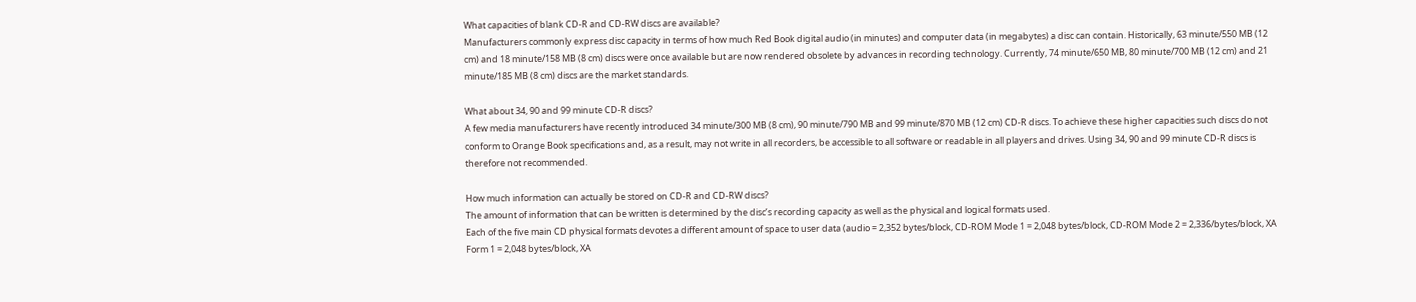What capacities of blank CD-R and CD-RW discs are available?
Manufacturers commonly express disc capacity in terms of how much Red Book digital audio (in minutes) and computer data (in megabytes) a disc can contain. Historically, 63 minute/550 MB (12 cm) and 18 minute/158 MB (8 cm) discs were once available but are now rendered obsolete by advances in recording technology. Currently, 74 minute/650 MB, 80 minute/700 MB (12 cm) and 21 minute/185 MB (8 cm) discs are the market standards.

What about 34, 90 and 99 minute CD-R discs?
A few media manufacturers have recently introduced 34 minute/300 MB (8 cm), 90 minute/790 MB and 99 minute/870 MB (12 cm) CD-R discs. To achieve these higher capacities such discs do not conform to Orange Book specifications and, as a result, may not write in all recorders, be accessible to all software or readable in all players and drives. Using 34, 90 and 99 minute CD-R discs is therefore not recommended.

How much information can actually be stored on CD-R and CD-RW discs?
The amount of information that can be written is determined by the disc’s recording capacity as well as the physical and logical formats used.
Each of the five main CD physical formats devotes a different amount of space to user data (audio = 2,352 bytes/block, CD-ROM Mode 1 = 2,048 bytes/block, CD-ROM Mode 2 = 2,336/bytes/block, XA Form 1 = 2,048 bytes/block, XA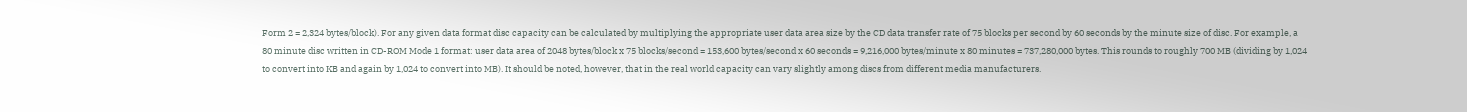Form 2 = 2,324 bytes/block). For any given data format disc capacity can be calculated by multiplying the appropriate user data area size by the CD data transfer rate of 75 blocks per second by 60 seconds by the minute size of disc. For example, a 80 minute disc written in CD-ROM Mode 1 format: user data area of 2048 bytes/block x 75 blocks/second = 153,600 bytes/second x 60 seconds = 9,216,000 bytes/minute x 80 minutes = 737,280,000 bytes. This rounds to roughly 700 MB (dividing by 1,024 to convert into KB and again by 1,024 to convert into MB). It should be noted, however, that in the real world capacity can vary slightly among discs from different media manufacturers.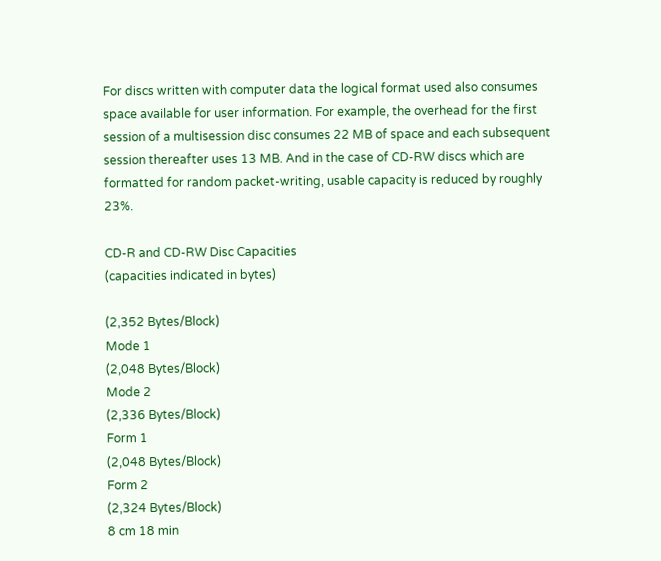For discs written with computer data the logical format used also consumes space available for user information. For example, the overhead for the first session of a multisession disc consumes 22 MB of space and each subsequent session thereafter uses 13 MB. And in the case of CD-RW discs which are formatted for random packet-writing, usable capacity is reduced by roughly 23%.

CD-R and CD-RW Disc Capacities
(capacities indicated in bytes)

(2,352 Bytes/Block)
Mode 1
(2,048 Bytes/Block)
Mode 2
(2,336 Bytes/Block)
Form 1
(2,048 Bytes/Block)
Form 2
(2,324 Bytes/Block)
8 cm 18 min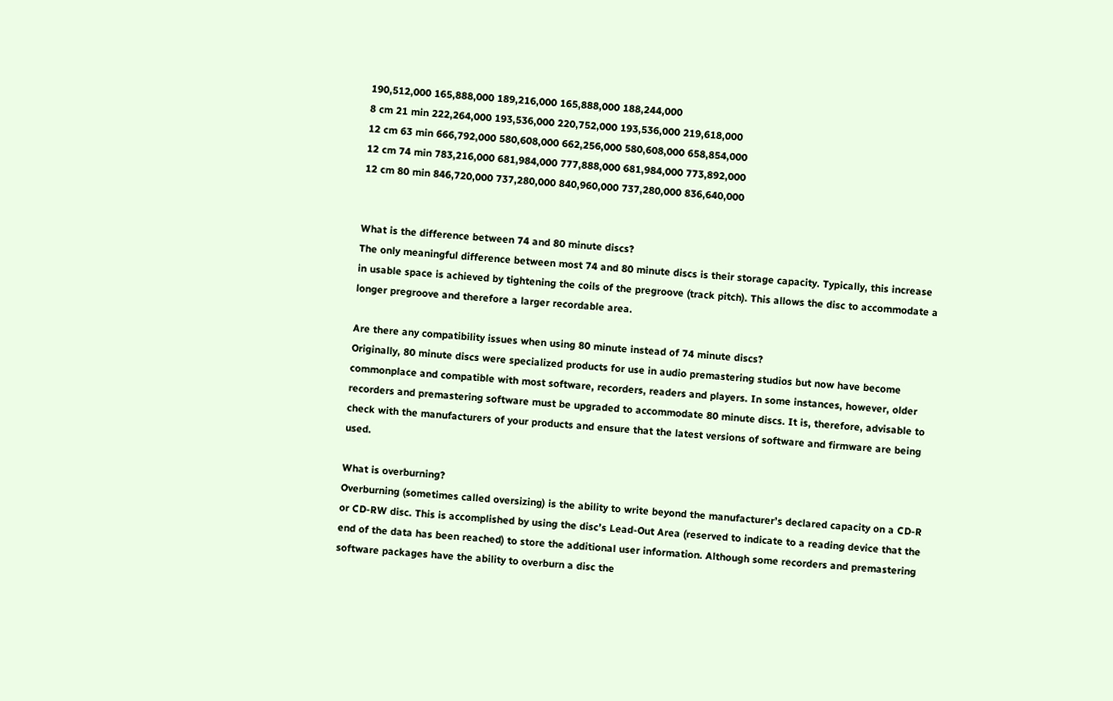190,512,000 165,888,000 189,216,000 165,888,000 188,244,000
8 cm 21 min 222,264,000 193,536,000 220,752,000 193,536,000 219,618,000
12 cm 63 min 666,792,000 580,608,000 662,256,000 580,608,000 658,854,000
12 cm 74 min 783,216,000 681,984,000 777,888,000 681,984,000 773,892,000
12 cm 80 min 846,720,000 737,280,000 840,960,000 737,280,000 836,640,000


What is the difference between 74 and 80 minute discs?
The only meaningful difference between most 74 and 80 minute discs is their storage capacity. Typically, this increase in usable space is achieved by tightening the coils of the pregroove (track pitch). This allows the disc to accommodate a longer pregroove and therefore a larger recordable area.

Are there any compatibility issues when using 80 minute instead of 74 minute discs?
Originally, 80 minute discs were specialized products for use in audio premastering studios but now have become commonplace and compatible with most software, recorders, readers and players. In some instances, however, older recorders and premastering software must be upgraded to accommodate 80 minute discs. It is, therefore, advisable to check with the manufacturers of your products and ensure that the latest versions of software and firmware are being used.

What is overburning?
Overburning (sometimes called oversizing) is the ability to write beyond the manufacturer’s declared capacity on a CD-R or CD-RW disc. This is accomplished by using the disc’s Lead-Out Area (reserved to indicate to a reading device that the end of the data has been reached) to store the additional user information. Although some recorders and premastering software packages have the ability to overburn a disc the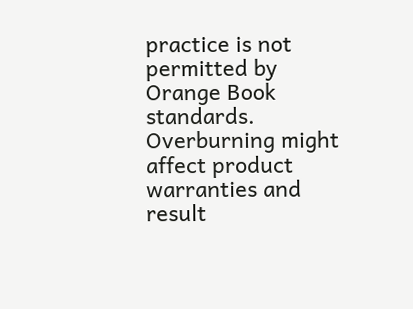practice is not permitted by Orange Book standards. Overburning might affect product warranties and result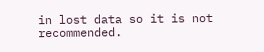in lost data so it is not recommended.